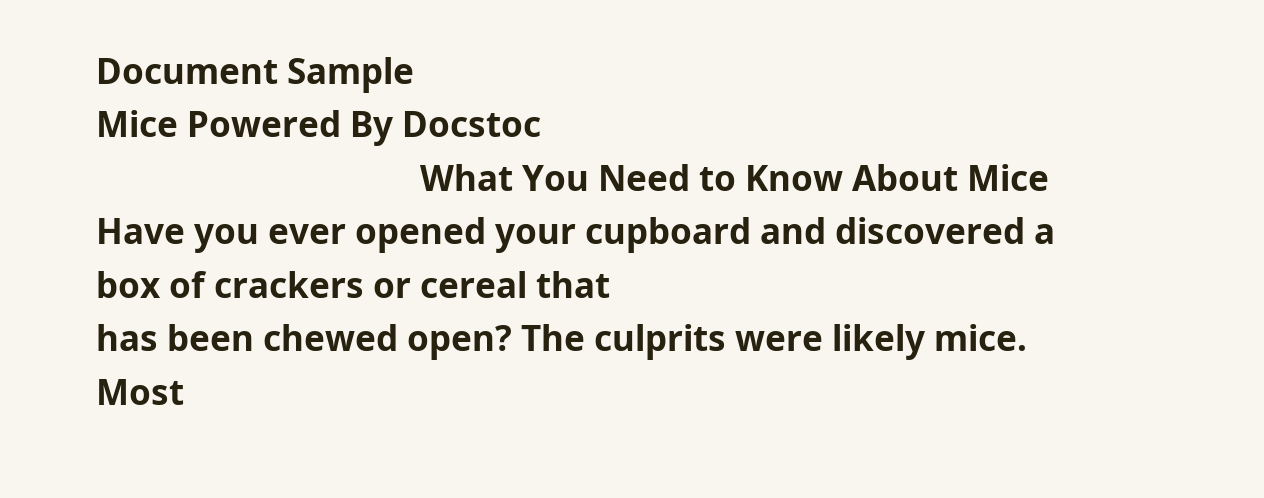Document Sample
Mice Powered By Docstoc
                                    What You Need to Know About Mice
Have you ever opened your cupboard and discovered a box of crackers or cereal that
has been chewed open? The culprits were likely mice. Most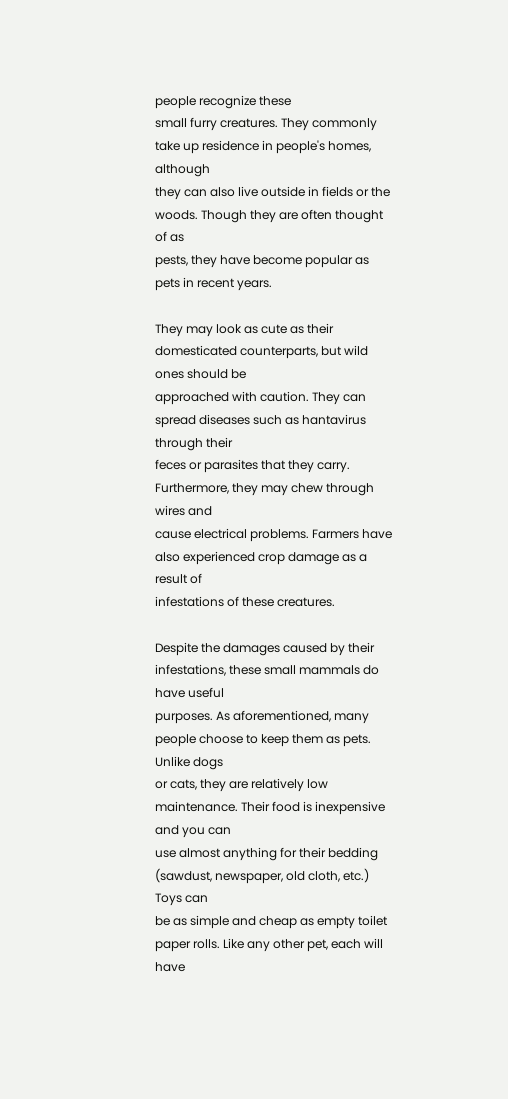people recognize these
small furry creatures. They commonly take up residence in people's homes, although
they can also live outside in fields or the woods. Though they are often thought of as
pests, they have become popular as pets in recent years.

They may look as cute as their domesticated counterparts, but wild ones should be
approached with caution. They can spread diseases such as hantavirus through their
feces or parasites that they carry. Furthermore, they may chew through wires and
cause electrical problems. Farmers have also experienced crop damage as a result of
infestations of these creatures.

Despite the damages caused by their infestations, these small mammals do have useful
purposes. As aforementioned, many people choose to keep them as pets. Unlike dogs
or cats, they are relatively low maintenance. Their food is inexpensive and you can
use almost anything for their bedding (sawdust, newspaper, old cloth, etc.) Toys can
be as simple and cheap as empty toilet paper rolls. Like any other pet, each will have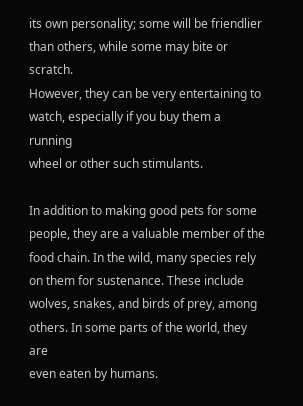its own personality; some will be friendlier than others, while some may bite or scratch.
However, they can be very entertaining to watch, especially if you buy them a running
wheel or other such stimulants.

In addition to making good pets for some people, they are a valuable member of the
food chain. In the wild, many species rely on them for sustenance. These include
wolves, snakes, and birds of prey, among others. In some parts of the world, they are
even eaten by humans.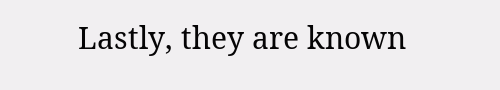Lastly, they are known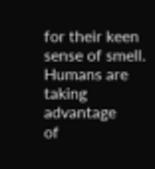for their keen sense of smell. Humans are taking advantage
of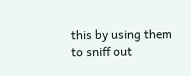this by using them to sniff out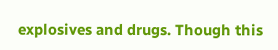explosives and drugs. Though this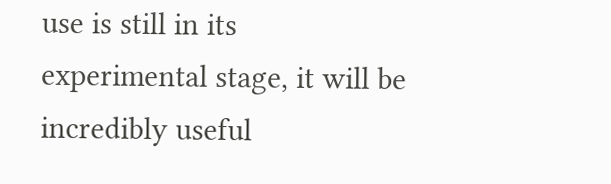use is still in its
experimental stage, it will be incredibly useful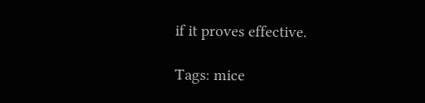if it proves effective.

Tags: mice